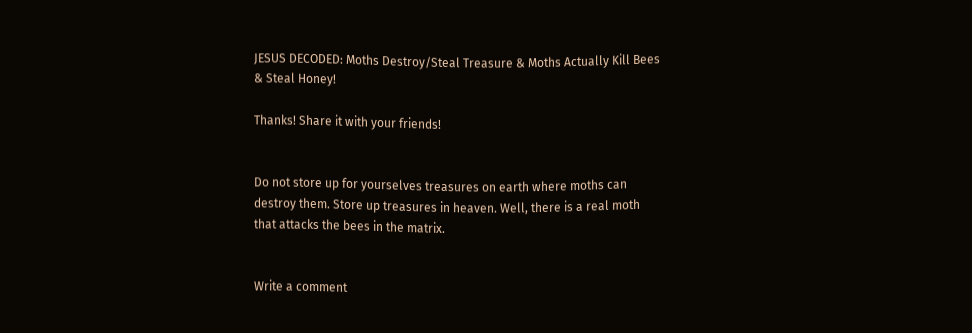JESUS DECODED: Moths Destroy/Steal Treasure & Moths Actually Kill Bees & Steal Honey!

Thanks! Share it with your friends!


Do not store up for yourselves treasures on earth where moths can destroy them. Store up treasures in heaven. Well, there is a real moth that attacks the bees in the matrix.


Write a comment